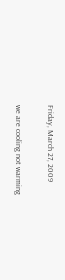Friday, March 27, 2009

we are cooling not warming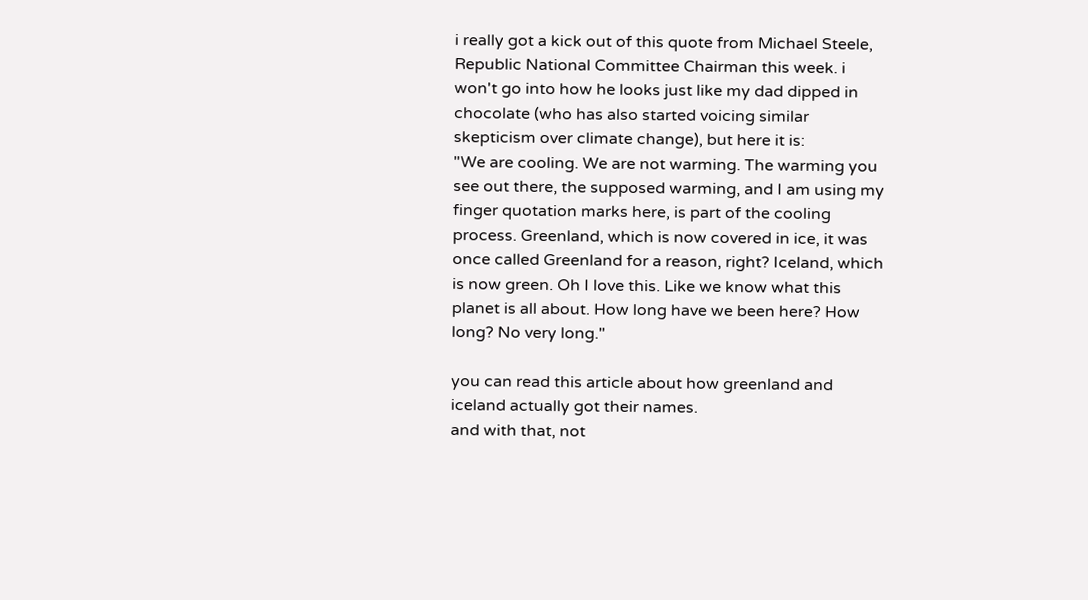i really got a kick out of this quote from Michael Steele, Republic National Committee Chairman this week. i won't go into how he looks just like my dad dipped in chocolate (who has also started voicing similar skepticism over climate change), but here it is:
"We are cooling. We are not warming. The warming you see out there, the supposed warming, and I am using my finger quotation marks here, is part of the cooling process. Greenland, which is now covered in ice, it was once called Greenland for a reason, right? Iceland, which is now green. Oh I love this. Like we know what this planet is all about. How long have we been here? How long? No very long."

you can read this article about how greenland and iceland actually got their names.
and with that, not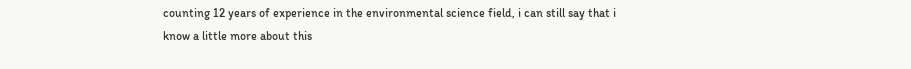counting 12 years of experience in the environmental science field, i can still say that i know a little more about this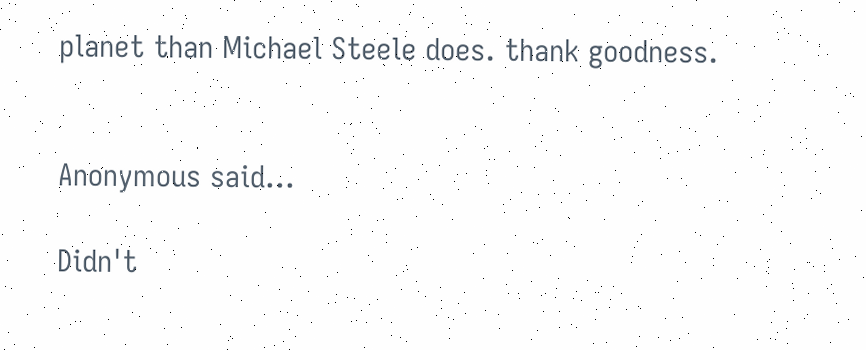planet than Michael Steele does. thank goodness.


Anonymous said...

Didn't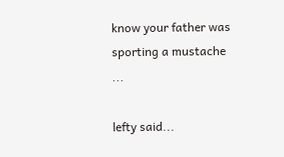know your father was sporting a mustache ...

lefty said...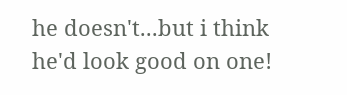he doesn't...but i think he'd look good on one!